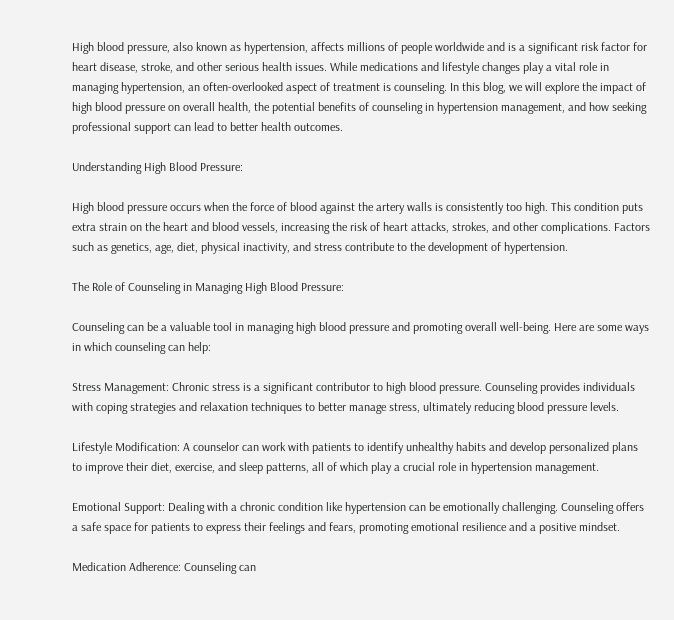High blood pressure, also known as hypertension, affects millions of people worldwide and is a significant risk factor for heart disease, stroke, and other serious health issues. While medications and lifestyle changes play a vital role in managing hypertension, an often-overlooked aspect of treatment is counseling. In this blog, we will explore the impact of high blood pressure on overall health, the potential benefits of counseling in hypertension management, and how seeking professional support can lead to better health outcomes.

Understanding High Blood Pressure:

High blood pressure occurs when the force of blood against the artery walls is consistently too high. This condition puts extra strain on the heart and blood vessels, increasing the risk of heart attacks, strokes, and other complications. Factors such as genetics, age, diet, physical inactivity, and stress contribute to the development of hypertension.

The Role of Counseling in Managing High Blood Pressure:

Counseling can be a valuable tool in managing high blood pressure and promoting overall well-being. Here are some ways in which counseling can help:

Stress Management: Chronic stress is a significant contributor to high blood pressure. Counseling provides individuals with coping strategies and relaxation techniques to better manage stress, ultimately reducing blood pressure levels.

Lifestyle Modification: A counselor can work with patients to identify unhealthy habits and develop personalized plans to improve their diet, exercise, and sleep patterns, all of which play a crucial role in hypertension management.

Emotional Support: Dealing with a chronic condition like hypertension can be emotionally challenging. Counseling offers a safe space for patients to express their feelings and fears, promoting emotional resilience and a positive mindset.

Medication Adherence: Counseling can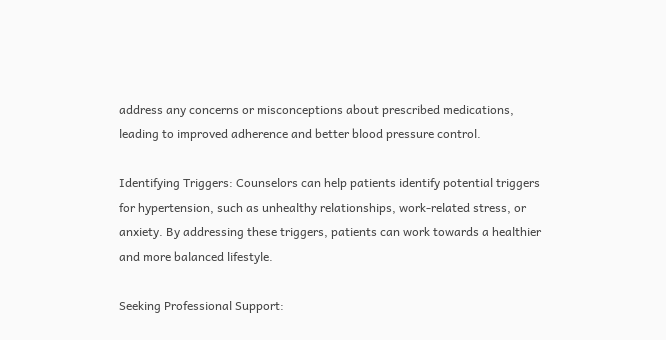address any concerns or misconceptions about prescribed medications, leading to improved adherence and better blood pressure control.

Identifying Triggers: Counselors can help patients identify potential triggers for hypertension, such as unhealthy relationships, work-related stress, or anxiety. By addressing these triggers, patients can work towards a healthier and more balanced lifestyle.

Seeking Professional Support: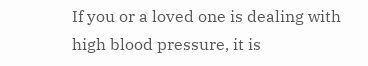If you or a loved one is dealing with high blood pressure, it is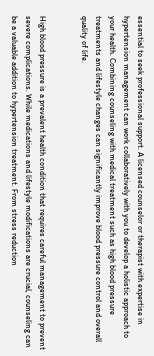essential to seek professional support. A licensed counselor or therapist with expertise in hypertension management can work collaboratively with you to develop a holistic approach to your health. Combining counseling with medical treatment such as high blood pressure treatments and lifestyle changes can significantly improve blood pressure control and overall quality of life.


High blood pressure is a prevalent health condition that requires careful management to prevent severe complications. While medications and lifestyle modifications are crucial, counseling can be a valuable addition to hypertension treatment. From stress reduction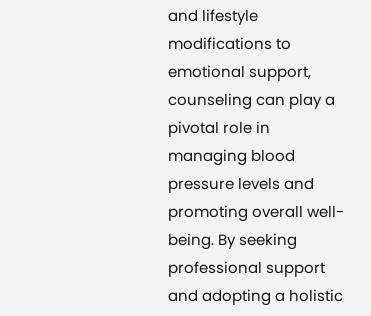and lifestyle modifications to emotional support, counseling can play a pivotal role in managing blood pressure levels and promoting overall well-being. By seeking professional support and adopting a holistic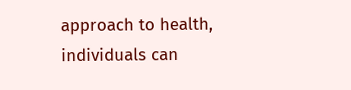approach to health, individuals can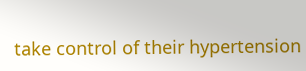take control of their hypertension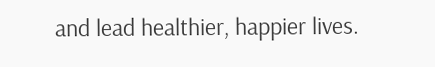and lead healthier, happier lives.